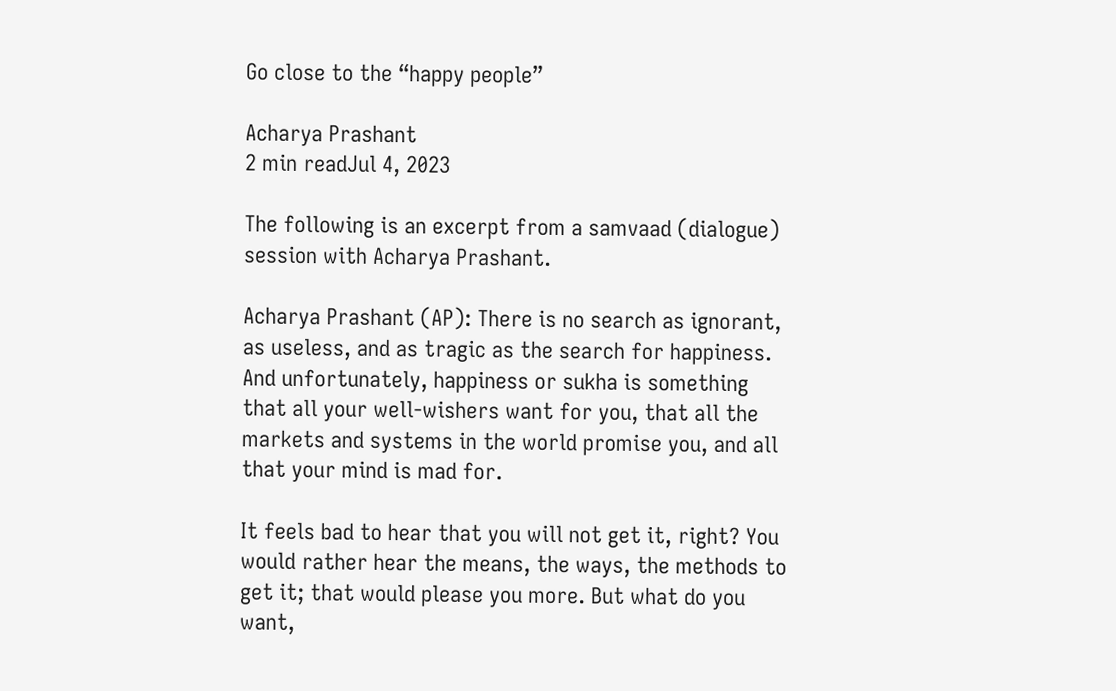Go close to the “happy people”

Acharya Prashant
2 min readJul 4, 2023

The following is an excerpt from a samvaad (dialogue) session with Acharya Prashant.

Acharya Prashant (AP): There is no search as ignorant, as useless, and as tragic as the search for happiness. And unfortunately, happiness or sukha is something that all your well-wishers want for you, that all the markets and systems in the world promise you, and all that your mind is mad for.

It feels bad to hear that you will not get it, right? You would rather hear the means, the ways, the methods to get it; that would please you more. But what do you want,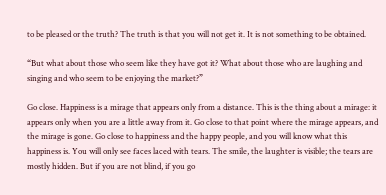to be pleased or the truth? The truth is that you will not get it. It is not something to be obtained.

“But what about those who seem like they have got it? What about those who are laughing and singing and who seem to be enjoying the market?”

Go close. Happiness is a mirage that appears only from a distance. This is the thing about a mirage: it appears only when you are a little away from it. Go close to that point where the mirage appears, and the mirage is gone. Go close to happiness and the happy people, and you will know what this happiness is. You will only see faces laced with tears. The smile, the laughter is visible; the tears are mostly hidden. But if you are not blind, if you go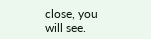close, you will see.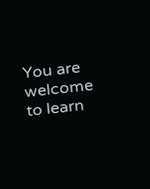You are welcome to learn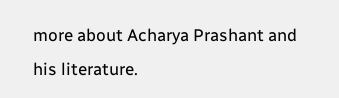more about Acharya Prashant and his literature.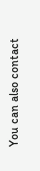You can also contact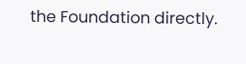the Foundation directly.